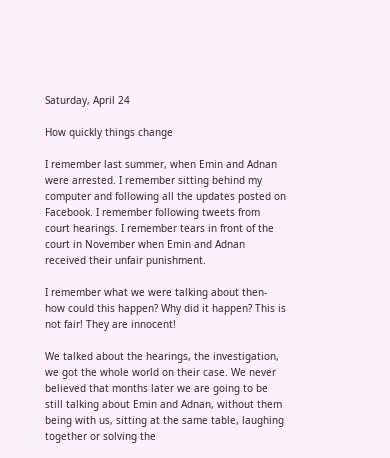Saturday, April 24

How quickly things change

I remember last summer, when Emin and Adnan were arrested. I remember sitting behind my computer and following all the updates posted on Facebook. I remember following tweets from court hearings. I remember tears in front of the court in November when Emin and Adnan received their unfair punishment.

I remember what we were talking about then- how could this happen? Why did it happen? This is not fair! They are innocent!

We talked about the hearings, the investigation, we got the whole world on their case. We never believed that months later we are going to be still talking about Emin and Adnan, without them being with us, sitting at the same table, laughing together or solving the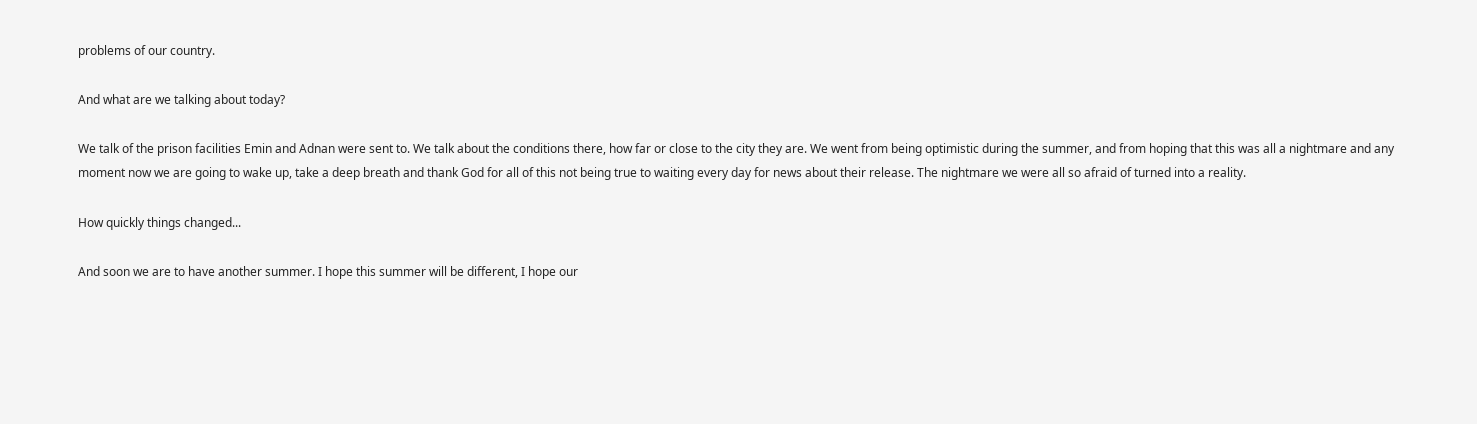problems of our country.

And what are we talking about today?

We talk of the prison facilities Emin and Adnan were sent to. We talk about the conditions there, how far or close to the city they are. We went from being optimistic during the summer, and from hoping that this was all a nightmare and any moment now we are going to wake up, take a deep breath and thank God for all of this not being true to waiting every day for news about their release. The nightmare we were all so afraid of turned into a reality.

How quickly things changed...

And soon we are to have another summer. I hope this summer will be different, I hope our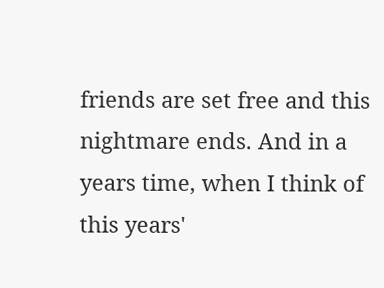friends are set free and this nightmare ends. And in a years time, when I think of this years'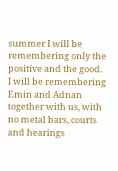summer I will be remembering only the positive and the good. I will be remembering Emin and Adnan together with us, with no metal bars, courts and hearings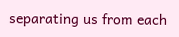separating us from each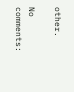other.

No comments: